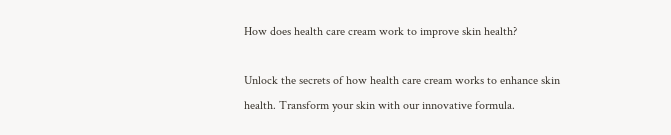How does health care cream work to improve skin health?

Unlock the secrets of how health care cream works to enhance skin health. Transform your skin with our innovative formula.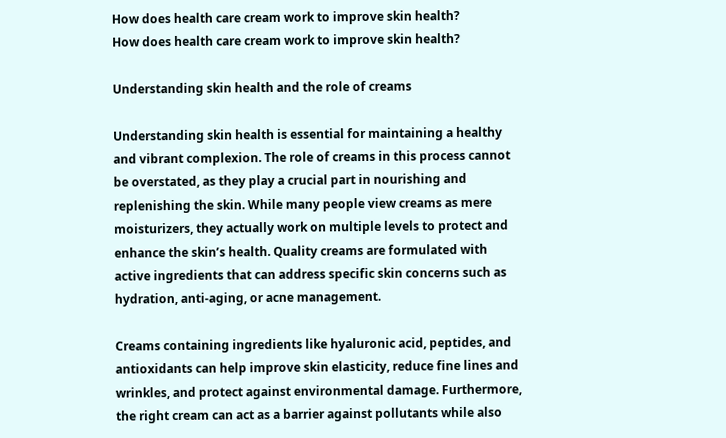How does health care cream work to improve skin health?
How does health care cream work to improve skin health?

Understanding skin health and the role of creams

Understanding skin health is essential for maintaining a healthy and vibrant complexion. The role of creams in this process cannot be overstated, as they play a crucial part in nourishing and replenishing the skin. While many people view creams as mere moisturizers, they actually work on multiple levels to protect and enhance the skin’s health. Quality creams are formulated with active ingredients that can address specific skin concerns such as hydration, anti-aging, or acne management.

Creams containing ingredients like hyaluronic acid, peptides, and antioxidants can help improve skin elasticity, reduce fine lines and wrinkles, and protect against environmental damage. Furthermore, the right cream can act as a barrier against pollutants while also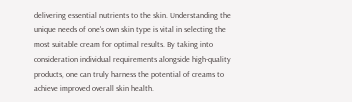delivering essential nutrients to the skin. Understanding the unique needs of one's own skin type is vital in selecting the most suitable cream for optimal results. By taking into consideration individual requirements alongside high-quality products, one can truly harness the potential of creams to achieve improved overall skin health.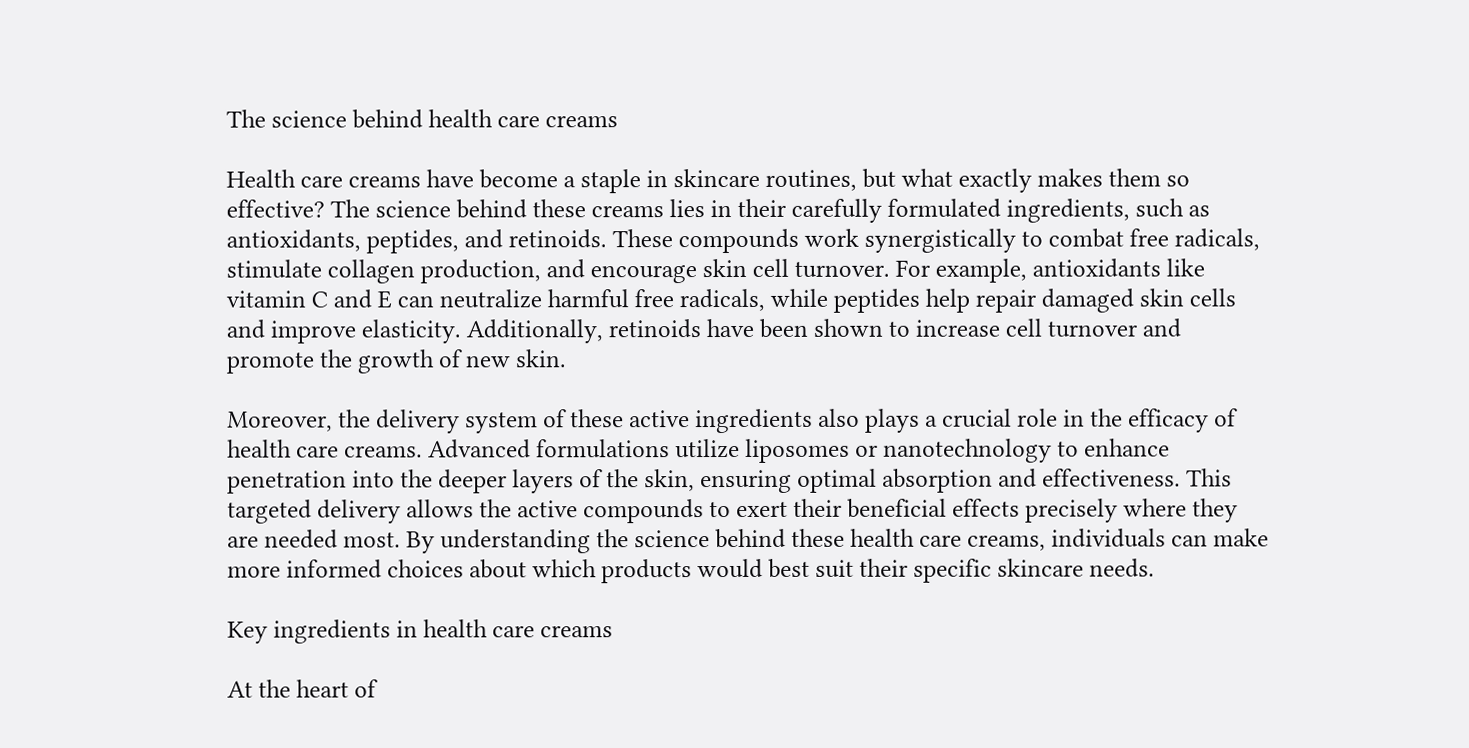The science behind health care creams

Health care creams have become a staple in skincare routines, but what exactly makes them so effective? The science behind these creams lies in their carefully formulated ingredients, such as antioxidants, peptides, and retinoids. These compounds work synergistically to combat free radicals, stimulate collagen production, and encourage skin cell turnover. For example, antioxidants like vitamin C and E can neutralize harmful free radicals, while peptides help repair damaged skin cells and improve elasticity. Additionally, retinoids have been shown to increase cell turnover and promote the growth of new skin.

Moreover, the delivery system of these active ingredients also plays a crucial role in the efficacy of health care creams. Advanced formulations utilize liposomes or nanotechnology to enhance penetration into the deeper layers of the skin, ensuring optimal absorption and effectiveness. This targeted delivery allows the active compounds to exert their beneficial effects precisely where they are needed most. By understanding the science behind these health care creams, individuals can make more informed choices about which products would best suit their specific skincare needs.

Key ingredients in health care creams

At the heart of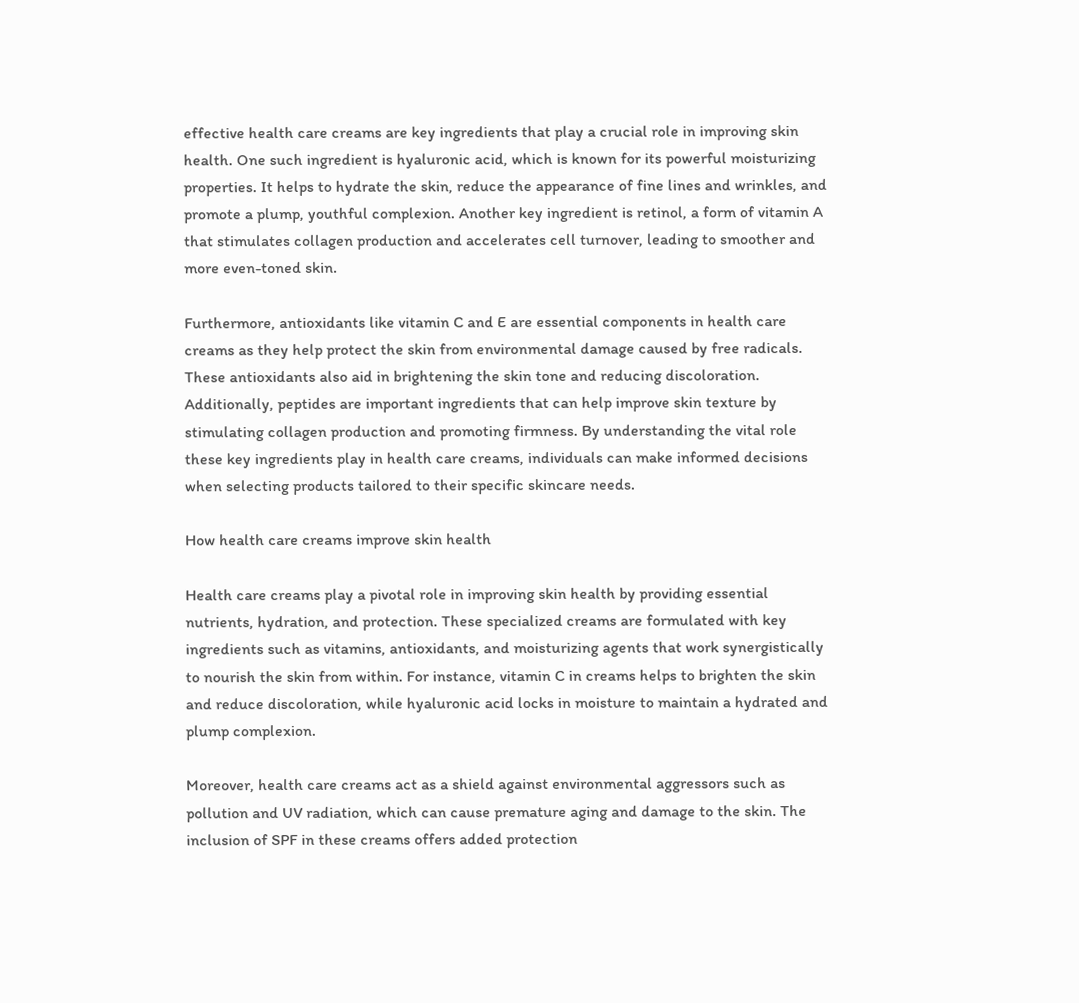effective health care creams are key ingredients that play a crucial role in improving skin health. One such ingredient is hyaluronic acid, which is known for its powerful moisturizing properties. It helps to hydrate the skin, reduce the appearance of fine lines and wrinkles, and promote a plump, youthful complexion. Another key ingredient is retinol, a form of vitamin A that stimulates collagen production and accelerates cell turnover, leading to smoother and more even-toned skin.

Furthermore, antioxidants like vitamin C and E are essential components in health care creams as they help protect the skin from environmental damage caused by free radicals. These antioxidants also aid in brightening the skin tone and reducing discoloration. Additionally, peptides are important ingredients that can help improve skin texture by stimulating collagen production and promoting firmness. By understanding the vital role these key ingredients play in health care creams, individuals can make informed decisions when selecting products tailored to their specific skincare needs.

How health care creams improve skin health

Health care creams play a pivotal role in improving skin health by providing essential nutrients, hydration, and protection. These specialized creams are formulated with key ingredients such as vitamins, antioxidants, and moisturizing agents that work synergistically to nourish the skin from within. For instance, vitamin C in creams helps to brighten the skin and reduce discoloration, while hyaluronic acid locks in moisture to maintain a hydrated and plump complexion.

Moreover, health care creams act as a shield against environmental aggressors such as pollution and UV radiation, which can cause premature aging and damage to the skin. The inclusion of SPF in these creams offers added protection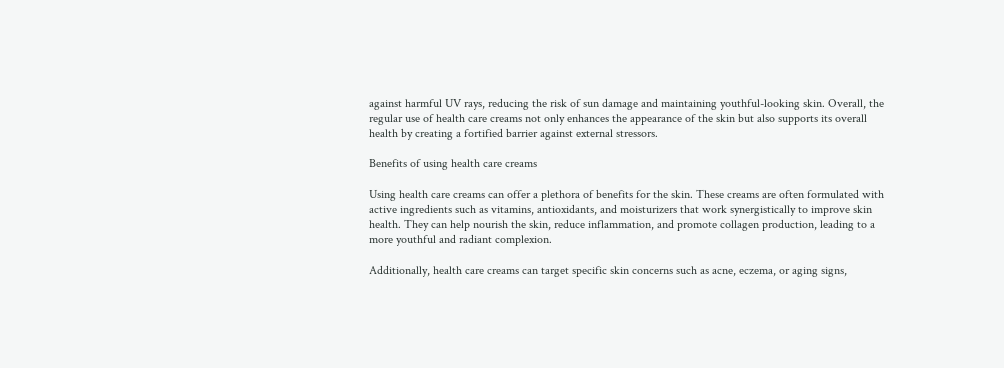against harmful UV rays, reducing the risk of sun damage and maintaining youthful-looking skin. Overall, the regular use of health care creams not only enhances the appearance of the skin but also supports its overall health by creating a fortified barrier against external stressors.

Benefits of using health care creams

Using health care creams can offer a plethora of benefits for the skin. These creams are often formulated with active ingredients such as vitamins, antioxidants, and moisturizers that work synergistically to improve skin health. They can help nourish the skin, reduce inflammation, and promote collagen production, leading to a more youthful and radiant complexion.

Additionally, health care creams can target specific skin concerns such as acne, eczema, or aging signs,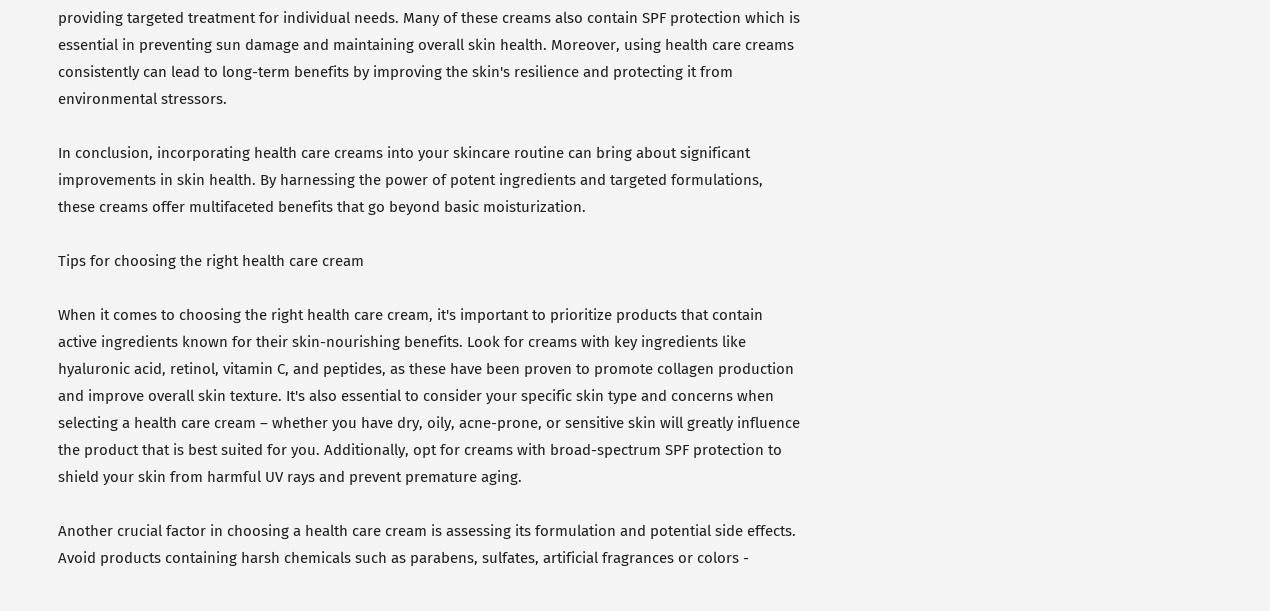providing targeted treatment for individual needs. Many of these creams also contain SPF protection which is essential in preventing sun damage and maintaining overall skin health. Moreover, using health care creams consistently can lead to long-term benefits by improving the skin's resilience and protecting it from environmental stressors.

In conclusion, incorporating health care creams into your skincare routine can bring about significant improvements in skin health. By harnessing the power of potent ingredients and targeted formulations, these creams offer multifaceted benefits that go beyond basic moisturization.

Tips for choosing the right health care cream

When it comes to choosing the right health care cream, it's important to prioritize products that contain active ingredients known for their skin-nourishing benefits. Look for creams with key ingredients like hyaluronic acid, retinol, vitamin C, and peptides, as these have been proven to promote collagen production and improve overall skin texture. It's also essential to consider your specific skin type and concerns when selecting a health care cream – whether you have dry, oily, acne-prone, or sensitive skin will greatly influence the product that is best suited for you. Additionally, opt for creams with broad-spectrum SPF protection to shield your skin from harmful UV rays and prevent premature aging.

Another crucial factor in choosing a health care cream is assessing its formulation and potential side effects. Avoid products containing harsh chemicals such as parabens, sulfates, artificial fragrances or colors -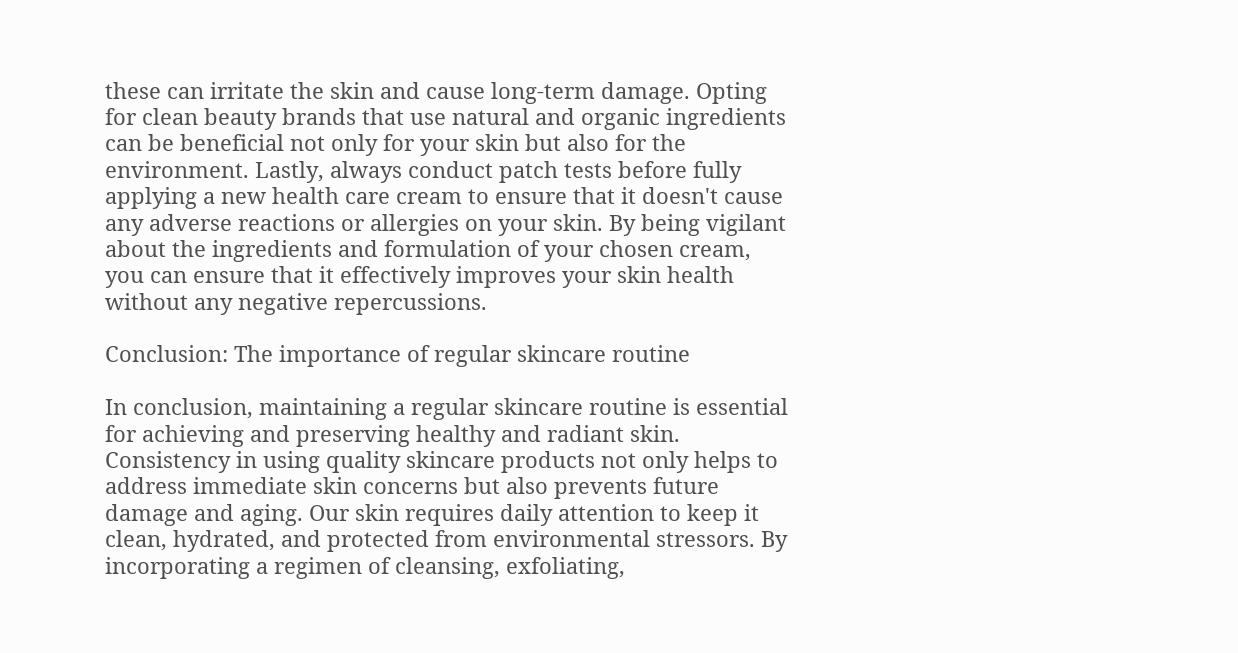these can irritate the skin and cause long-term damage. Opting for clean beauty brands that use natural and organic ingredients can be beneficial not only for your skin but also for the environment. Lastly, always conduct patch tests before fully applying a new health care cream to ensure that it doesn't cause any adverse reactions or allergies on your skin. By being vigilant about the ingredients and formulation of your chosen cream, you can ensure that it effectively improves your skin health without any negative repercussions.

Conclusion: The importance of regular skincare routine

In conclusion, maintaining a regular skincare routine is essential for achieving and preserving healthy and radiant skin. Consistency in using quality skincare products not only helps to address immediate skin concerns but also prevents future damage and aging. Our skin requires daily attention to keep it clean, hydrated, and protected from environmental stressors. By incorporating a regimen of cleansing, exfoliating,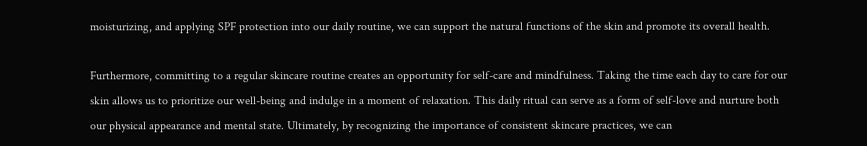moisturizing, and applying SPF protection into our daily routine, we can support the natural functions of the skin and promote its overall health.

Furthermore, committing to a regular skincare routine creates an opportunity for self-care and mindfulness. Taking the time each day to care for our skin allows us to prioritize our well-being and indulge in a moment of relaxation. This daily ritual can serve as a form of self-love and nurture both our physical appearance and mental state. Ultimately, by recognizing the importance of consistent skincare practices, we can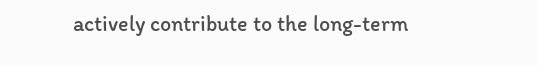actively contribute to the long-term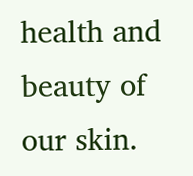health and beauty of our skin.